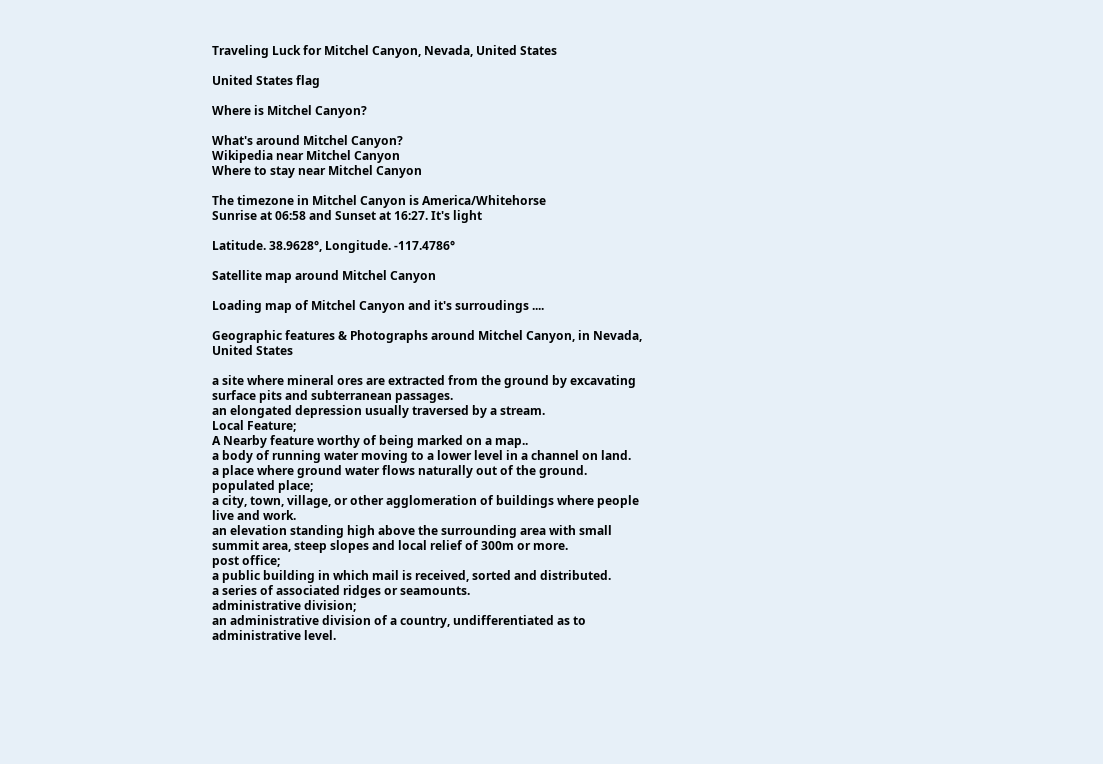Traveling Luck for Mitchel Canyon, Nevada, United States

United States flag

Where is Mitchel Canyon?

What's around Mitchel Canyon?
Wikipedia near Mitchel Canyon
Where to stay near Mitchel Canyon

The timezone in Mitchel Canyon is America/Whitehorse
Sunrise at 06:58 and Sunset at 16:27. It's light

Latitude. 38.9628°, Longitude. -117.4786°

Satellite map around Mitchel Canyon

Loading map of Mitchel Canyon and it's surroudings ....

Geographic features & Photographs around Mitchel Canyon, in Nevada, United States

a site where mineral ores are extracted from the ground by excavating surface pits and subterranean passages.
an elongated depression usually traversed by a stream.
Local Feature;
A Nearby feature worthy of being marked on a map..
a body of running water moving to a lower level in a channel on land.
a place where ground water flows naturally out of the ground.
populated place;
a city, town, village, or other agglomeration of buildings where people live and work.
an elevation standing high above the surrounding area with small summit area, steep slopes and local relief of 300m or more.
post office;
a public building in which mail is received, sorted and distributed.
a series of associated ridges or seamounts.
administrative division;
an administrative division of a country, undifferentiated as to administrative level.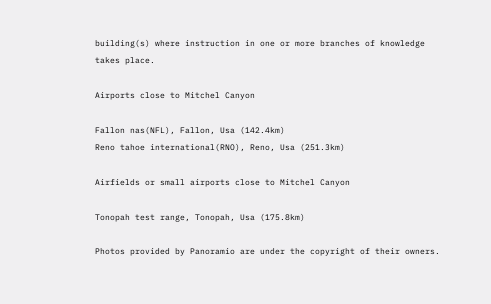building(s) where instruction in one or more branches of knowledge takes place.

Airports close to Mitchel Canyon

Fallon nas(NFL), Fallon, Usa (142.4km)
Reno tahoe international(RNO), Reno, Usa (251.3km)

Airfields or small airports close to Mitchel Canyon

Tonopah test range, Tonopah, Usa (175.8km)

Photos provided by Panoramio are under the copyright of their owners.